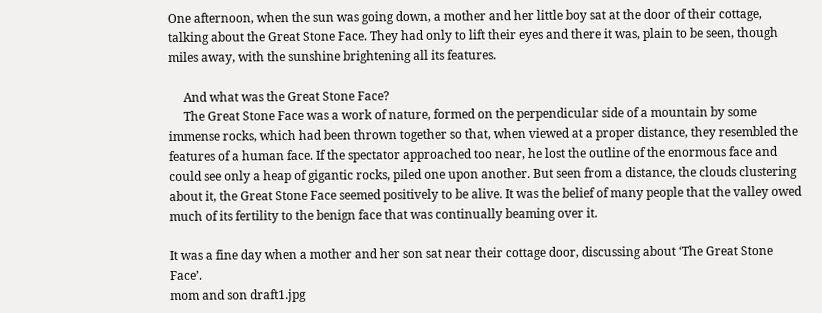One afternoon, when the sun was going down, a mother and her little boy sat at the door of their cottage, talking about the Great Stone Face. They had only to lift their eyes and there it was, plain to be seen, though miles away, with the sunshine brightening all its features.

     And what was the Great Stone Face?
     The Great Stone Face was a work of nature, formed on the perpendicular side of a mountain by some immense rocks, which had been thrown together so that, when viewed at a proper distance, they resembled the features of a human face. If the spectator approached too near, he lost the outline of the enormous face and could see only a heap of gigantic rocks, piled one upon another. But seen from a distance, the clouds clustering about it, the Great Stone Face seemed positively to be alive. It was the belief of many people that the valley owed much of its fertility to the benign face that was continually beaming over it.

It was a fine day when a mother and her son sat near their cottage door, discussing about ‘The Great Stone Face’.
mom and son draft1.jpg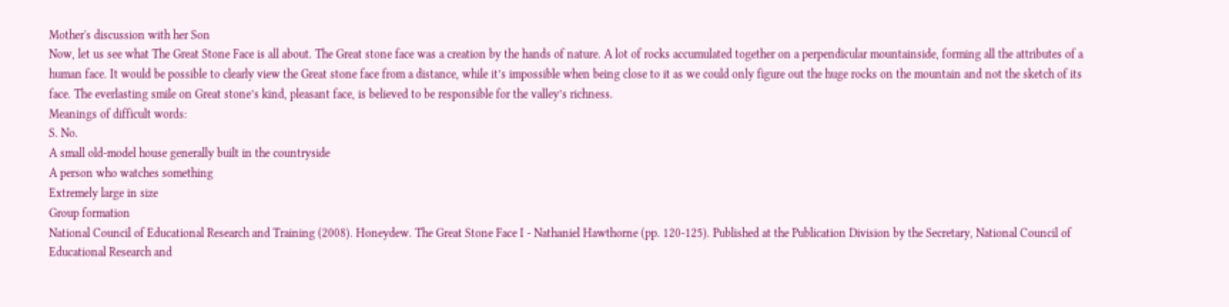Mother's discussion with her Son
Now, let us see what The Great Stone Face is all about. The Great stone face was a creation by the hands of nature. A lot of rocks accumulated together on a perpendicular mountainside, forming all the attributes of a human face. It would be possible to clearly view the Great stone face from a distance, while it’s impossible when being close to it as we could only figure out the huge rocks on the mountain and not the sketch of its face. The everlasting smile on Great stone’s kind, pleasant face, is believed to be responsible for the valley’s richness.
Meanings of difficult words:
S. No.
A small old-model house generally built in the countryside
A person who watches something
Extremely large in size
Group formation
National Council of Educational Research and Training (2008). Honeydew. The Great Stone Face I - Nathaniel Hawthorne (pp. 120-125). Published at the Publication Division by the Secretary, National Council of Educational Research and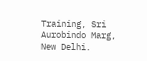Training, Sri Aurobindo Marg, New Delhi.